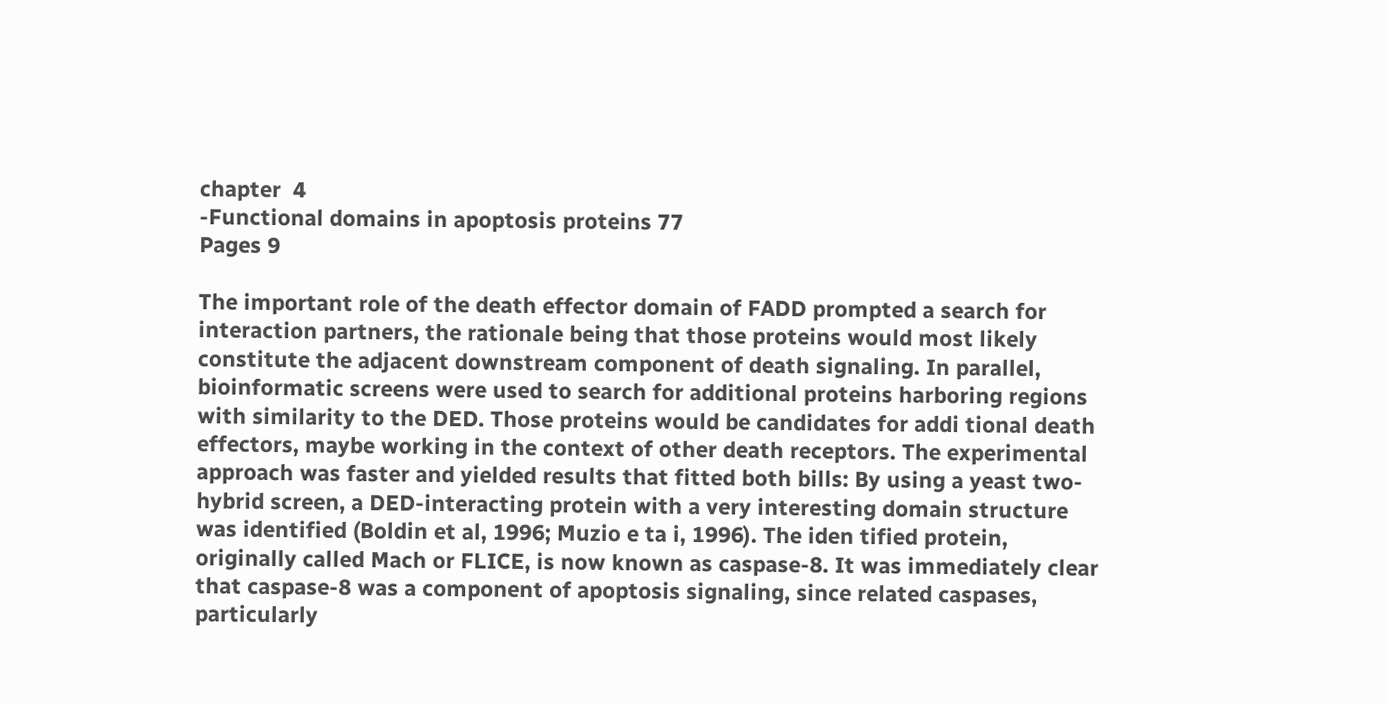chapter  4
-Functional domains in apoptosis proteins 77
Pages 9

The important role of the death effector domain of FADD prompted a search for interaction partners, the rationale being that those proteins would most likely constitute the adjacent downstream component of death signaling. In parallel, bioinformatic screens were used to search for additional proteins harboring regions with similarity to the DED. Those proteins would be candidates for addi tional death effectors, maybe working in the context of other death receptors. The experimental approach was faster and yielded results that fitted both bills: By using a yeast two-hybrid screen, a DED-interacting protein with a very interesting domain structure was identified (Boldin et al, 1996; Muzio e ta i, 1996). The iden tified protein, originally called Mach or FLICE, is now known as caspase-8. It was immediately clear that caspase-8 was a component of apoptosis signaling, since related caspases, particularly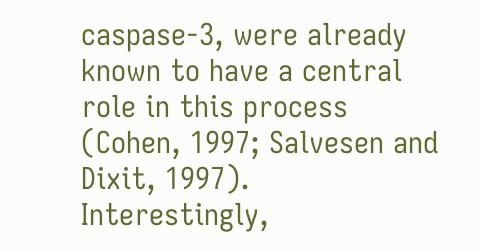caspase-3, were already known to have a central role in this process (Cohen, 1997; Salvesen and Dixit, 1997). Interestingly,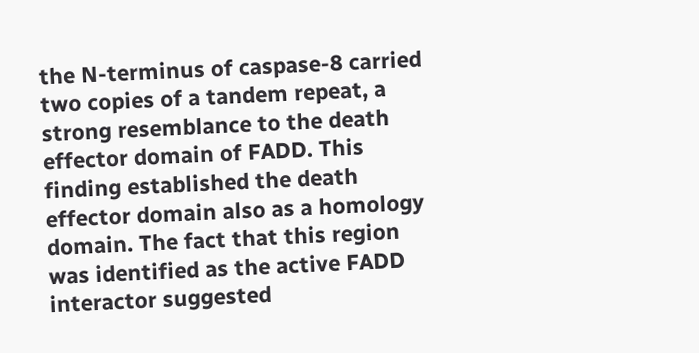the N-terminus of caspase-8 carried two copies of a tandem repeat, a strong resemblance to the death effector domain of FADD. This finding established the death effector domain also as a homology domain. The fact that this region was identified as the active FADD interactor suggested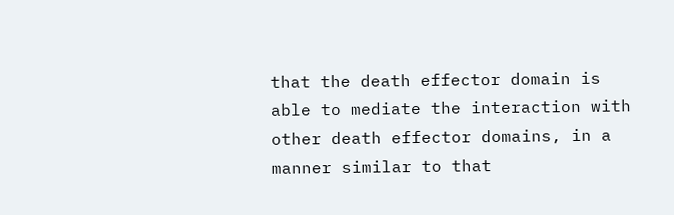that the death effector domain is able to mediate the interaction with other death effector domains, in a manner similar to that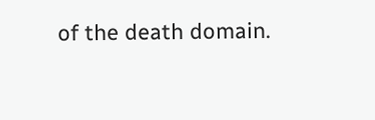of the death domain.